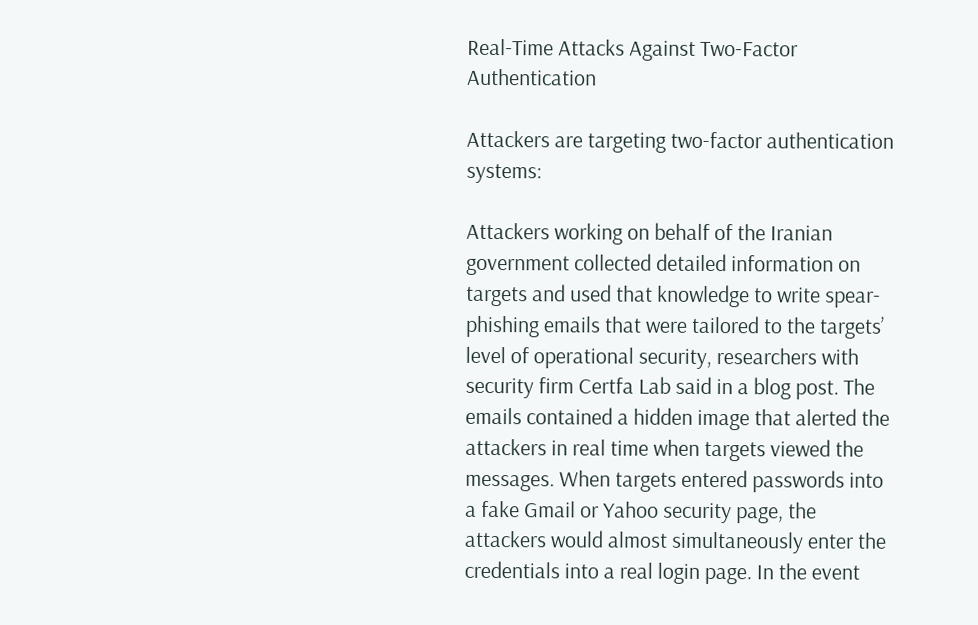Real-Time Attacks Against Two-Factor Authentication

Attackers are targeting two-factor authentication systems:

Attackers working on behalf of the Iranian government collected detailed information on targets and used that knowledge to write spear-phishing emails that were tailored to the targets’ level of operational security, researchers with security firm Certfa Lab said in a blog post. The emails contained a hidden image that alerted the attackers in real time when targets viewed the messages. When targets entered passwords into a fake Gmail or Yahoo security page, the attackers would almost simultaneously enter the credentials into a real login page. In the event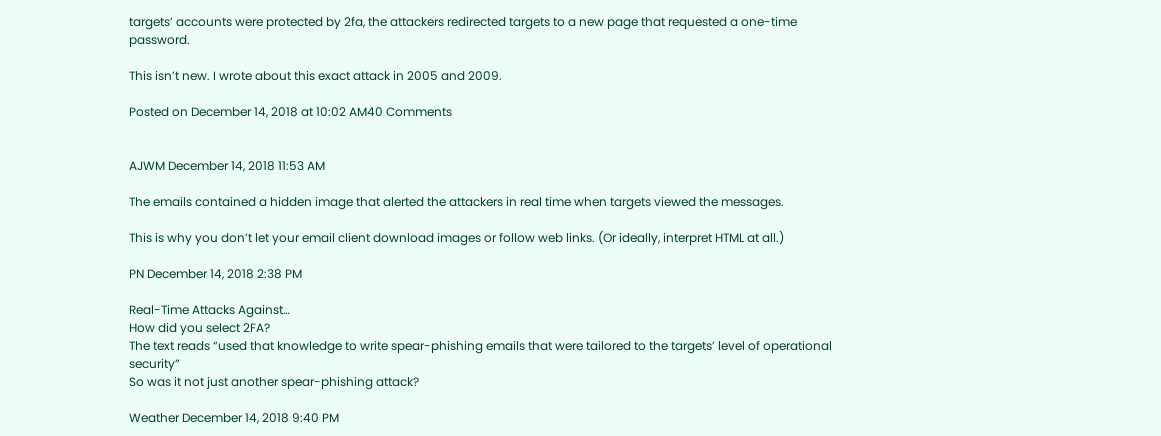targets’ accounts were protected by 2fa, the attackers redirected targets to a new page that requested a one-time password.

This isn’t new. I wrote about this exact attack in 2005 and 2009.

Posted on December 14, 2018 at 10:02 AM40 Comments


AJWM December 14, 2018 11:53 AM

The emails contained a hidden image that alerted the attackers in real time when targets viewed the messages.

This is why you don’t let your email client download images or follow web links. (Or ideally, interpret HTML at all.)

PN December 14, 2018 2:38 PM

Real-Time Attacks Against…
How did you select 2FA?
The text reads “used that knowledge to write spear-phishing emails that were tailored to the targets’ level of operational security”
So was it not just another spear-phishing attack?

Weather December 14, 2018 9:40 PM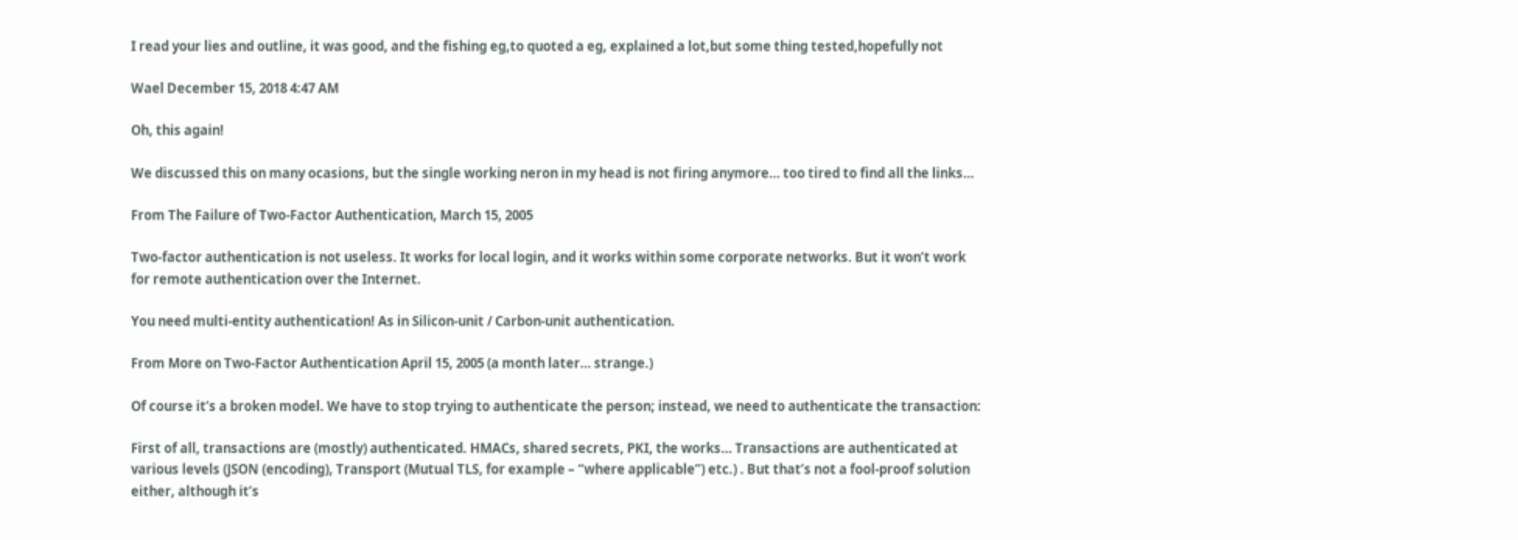I read your lies and outline, it was good, and the fishing eg,to quoted a eg, explained a lot,but some thing tested,hopefully not

Wael December 15, 2018 4:47 AM

Oh, this again!

We discussed this on many ocasions, but the single working neron in my head is not firing anymore… too tired to find all the links…

From The Failure of Two-Factor Authentication, March 15, 2005

Two-factor authentication is not useless. It works for local login, and it works within some corporate networks. But it won’t work for remote authentication over the Internet.

You need multi-entity authentication! As in Silicon-unit / Carbon-unit authentication.

From More on Two-Factor Authentication April 15, 2005 (a month later… strange.)

Of course it’s a broken model. We have to stop trying to authenticate the person; instead, we need to authenticate the transaction:

First of all, transactions are (mostly) authenticated. HMACs, shared secrets, PKI, the works… Transactions are authenticated at various levels (JSON (encoding), Transport (Mutual TLS, for example – “where applicable”) etc.) . But that’s not a fool-proof solution either, although it’s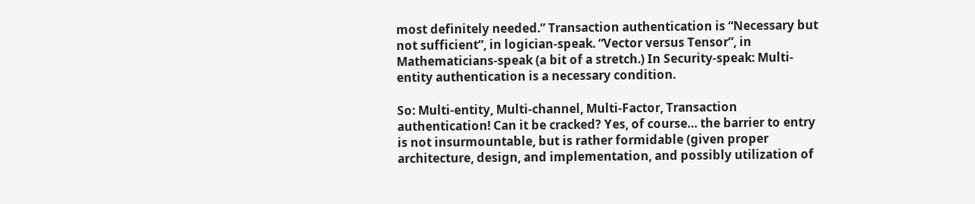most definitely needed.” Transaction authentication is “Necessary but not sufficient”, in logician-speak. “Vector versus Tensor”, in Mathematicians-speak (a bit of a stretch.) In Security-speak: Multi-entity authentication is a necessary condition.

So: Multi-entity, Multi-channel, Multi-Factor, Transaction authentication! Can it be cracked? Yes, of course… the barrier to entry is not insurmountable, but is rather formidable (given proper architecture, design, and implementation, and possibly utilization of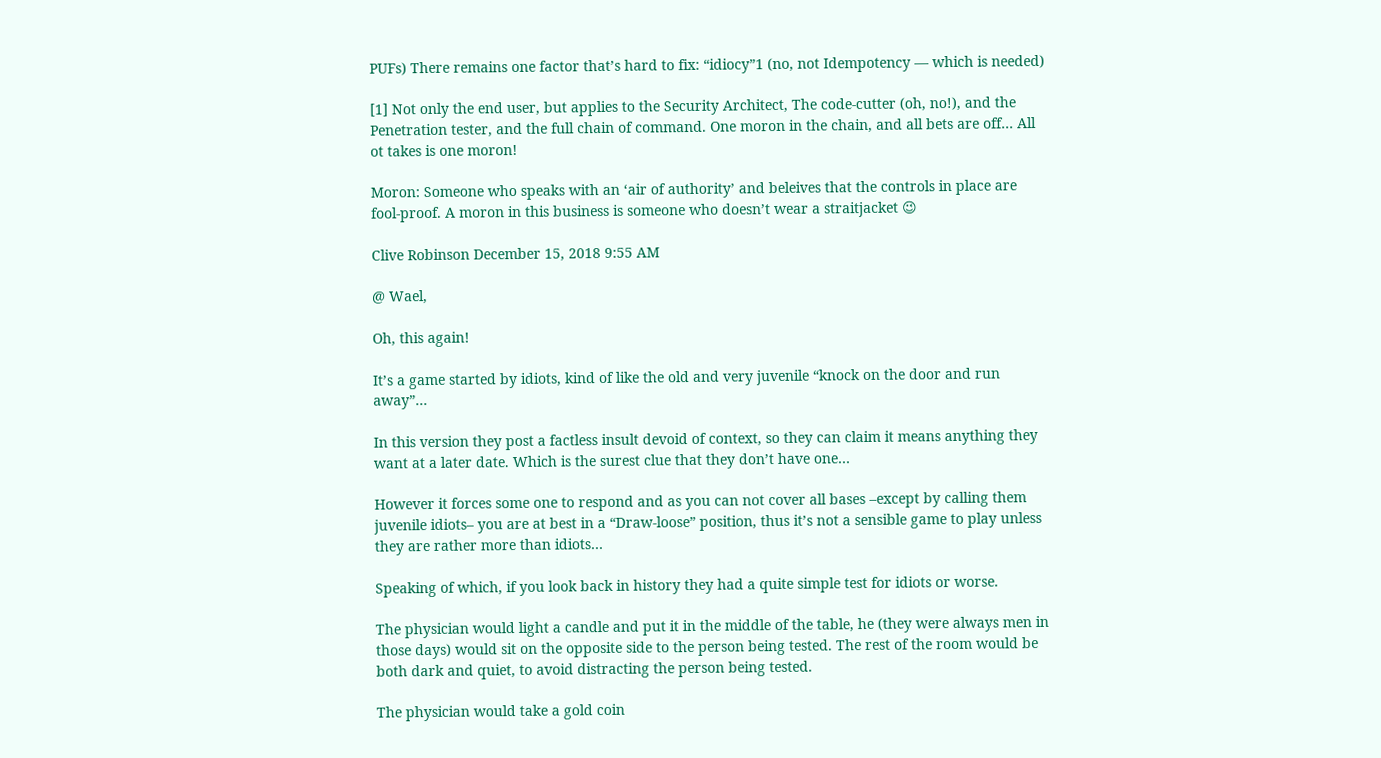PUFs) There remains one factor that’s hard to fix: “idiocy”1 (no, not Idempotency — which is needed)

[1] Not only the end user, but applies to the Security Architect, The code-cutter (oh, no!), and the Penetration tester, and the full chain of command. One moron in the chain, and all bets are off… All ot takes is one moron!

Moron: Someone who speaks with an ‘air of authority’ and beleives that the controls in place are fool-proof. A moron in this business is someone who doesn’t wear a straitjacket 😉

Clive Robinson December 15, 2018 9:55 AM

@ Wael,

Oh, this again!

It’s a game started by idiots, kind of like the old and very juvenile “knock on the door and run away”…

In this version they post a factless insult devoid of context, so they can claim it means anything they want at a later date. Which is the surest clue that they don’t have one…

However it forces some one to respond and as you can not cover all bases –except by calling them juvenile idiots– you are at best in a “Draw-loose” position, thus it’s not a sensible game to play unless they are rather more than idiots…

Speaking of which, if you look back in history they had a quite simple test for idiots or worse.

The physician would light a candle and put it in the middle of the table, he (they were always men in those days) would sit on the opposite side to the person being tested. The rest of the room would be both dark and quiet, to avoid distracting the person being tested.

The physician would take a gold coin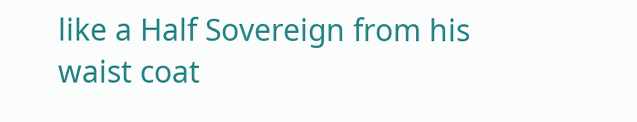like a Half Sovereign from his waist coat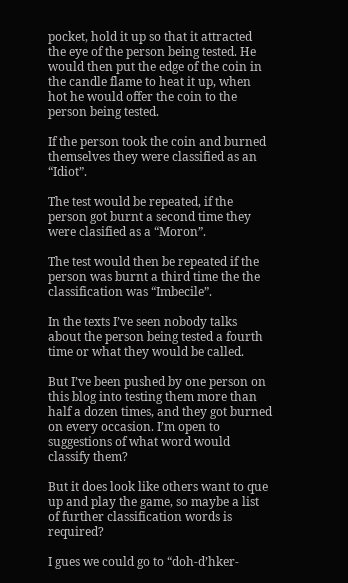pocket, hold it up so that it attracted the eye of the person being tested. He would then put the edge of the coin in the candle flame to heat it up, when hot he would offer the coin to the person being tested.

If the person took the coin and burned themselves they were classified as an “Idiot”.

The test would be repeated, if the person got burnt a second time they were clasified as a “Moron”.

The test would then be repeated if the person was burnt a third time the the classification was “Imbecile”.

In the texts I’ve seen nobody talks about the person being tested a fourth time or what they would be called.

But I’ve been pushed by one person on this blog into testing them more than half a dozen times, and they got burned on every occasion. I’m open to suggestions of what word would classify them?

But it does look like others want to que up and play the game, so maybe a list of further classification words is required?

I gues we could go to “doh-d’hker-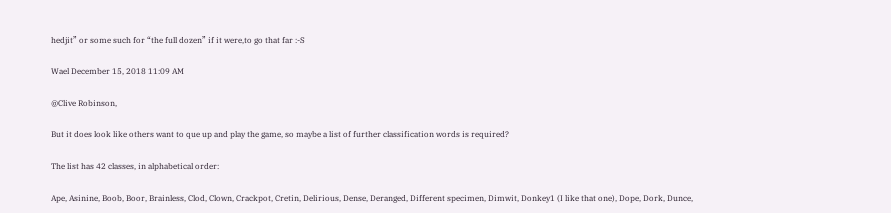hedjit” or some such for “the full dozen” if it were,to go that far :-S

Wael December 15, 2018 11:09 AM

@Clive Robinson,

But it does look like others want to que up and play the game, so maybe a list of further classification words is required?

The list has 42 classes, in alphabetical order:

Ape, Asinine, Boob, Boor, Brainless, Clod, Clown, Crackpot, Cretin, Delirious, Dense, Deranged, Different specimen, Dimwit, Donkey1 (I like that one), Dope, Dork, Dunce,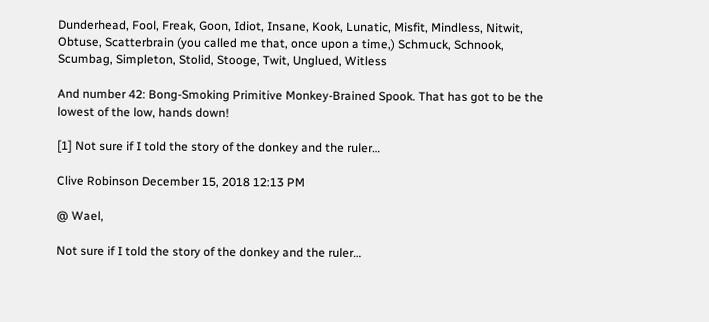Dunderhead, Fool, Freak, Goon, Idiot, Insane, Kook, Lunatic, Misfit, Mindless, Nitwit, Obtuse, Scatterbrain (you called me that, once upon a time,) Schmuck, Schnook, Scumbag, Simpleton, Stolid, Stooge, Twit, Unglued, Witless

And number 42: Bong-Smoking Primitive Monkey-Brained Spook. That has got to be the lowest of the low, hands down!

[1] Not sure if I told the story of the donkey and the ruler…

Clive Robinson December 15, 2018 12:13 PM

@ Wael,

Not sure if I told the story of the donkey and the ruler…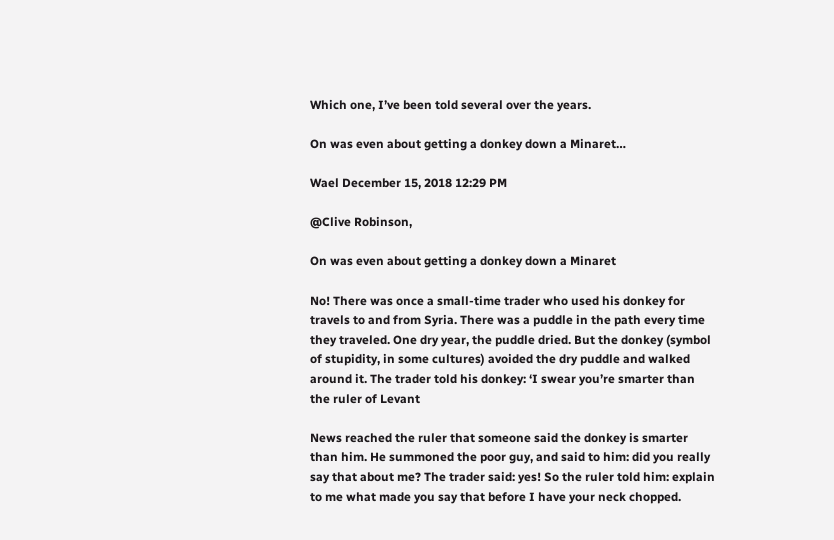Which one, I’ve been told several over the years.

On was even about getting a donkey down a Minaret…

Wael December 15, 2018 12:29 PM

@Clive Robinson,

On was even about getting a donkey down a Minaret

No! There was once a small-time trader who used his donkey for travels to and from Syria. There was a puddle in the path every time they traveled. One dry year, the puddle dried. But the donkey (symbol of stupidity, in some cultures) avoided the dry puddle and walked around it. The trader told his donkey: ‘I swear you’re smarter than the ruler of Levant

News reached the ruler that someone said the donkey is smarter than him. He summoned the poor guy, and said to him: did you really say that about me? The trader said: yes! So the ruler told him: explain to me what made you say that before I have your neck chopped.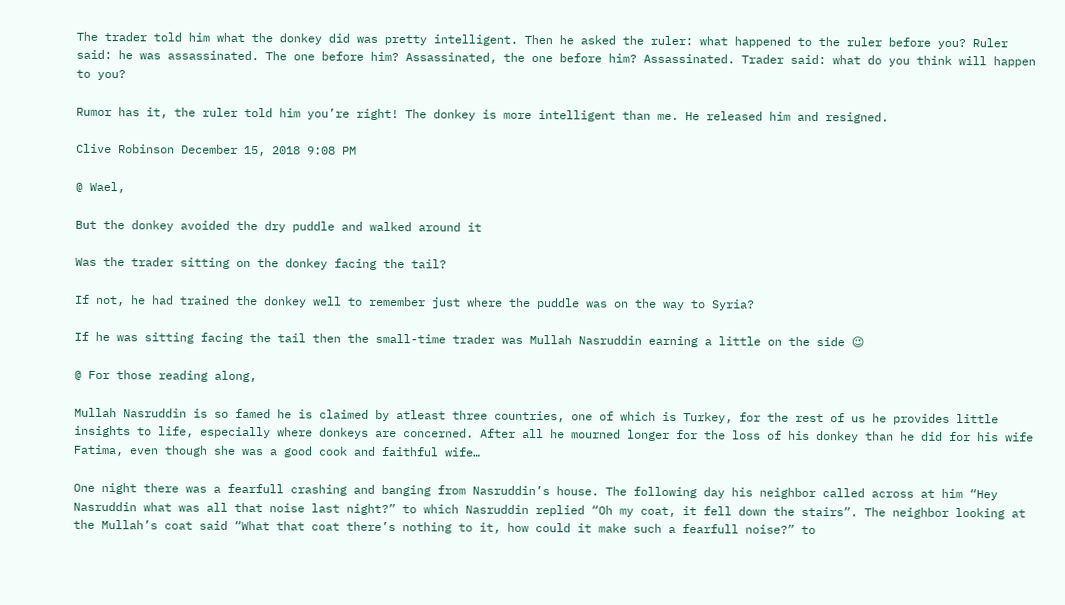The trader told him what the donkey did was pretty intelligent. Then he asked the ruler: what happened to the ruler before you? Ruler said: he was assassinated. The one before him? Assassinated, the one before him? Assassinated. Trader said: what do you think will happen to you?

Rumor has it, the ruler told him you’re right! The donkey is more intelligent than me. He released him and resigned.

Clive Robinson December 15, 2018 9:08 PM

@ Wael,

But the donkey avoided the dry puddle and walked around it

Was the trader sitting on the donkey facing the tail?

If not, he had trained the donkey well to remember just where the puddle was on the way to Syria?

If he was sitting facing the tail then the small-time trader was Mullah Nasruddin earning a little on the side 😉

@ For those reading along,

Mullah Nasruddin is so famed he is claimed by atleast three countries, one of which is Turkey, for the rest of us he provides little insights to life, especially where donkeys are concerned. After all he mourned longer for the loss of his donkey than he did for his wife Fatima, even though she was a good cook and faithful wife…

One night there was a fearfull crashing and banging from Nasruddin’s house. The following day his neighbor called across at him “Hey Nasruddin what was all that noise last night?” to which Nasruddin replied “Oh my coat, it fell down the stairs”. The neighbor looking at the Mullah’s coat said “What that coat there’s nothing to it, how could it make such a fearfull noise?” to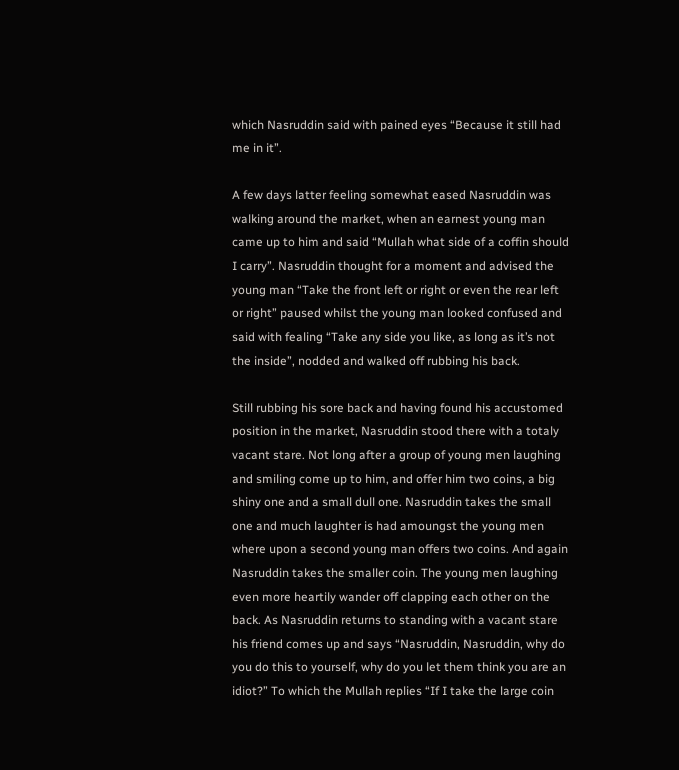which Nasruddin said with pained eyes “Because it still had me in it”.

A few days latter feeling somewhat eased Nasruddin was walking around the market, when an earnest young man came up to him and said “Mullah what side of a coffin should I carry”. Nasruddin thought for a moment and advised the young man “Take the front left or right or even the rear left or right” paused whilst the young man looked confused and said with fealing “Take any side you like, as long as it’s not the inside”, nodded and walked off rubbing his back.

Still rubbing his sore back and having found his accustomed position in the market, Nasruddin stood there with a totaly vacant stare. Not long after a group of young men laughing and smiling come up to him, and offer him two coins, a big shiny one and a small dull one. Nasruddin takes the small one and much laughter is had amoungst the young men where upon a second young man offers two coins. And again Nasruddin takes the smaller coin. The young men laughing even more heartily wander off clapping each other on the back. As Nasruddin returns to standing with a vacant stare his friend comes up and says “Nasruddin, Nasruddin, why do you do this to yourself, why do you let them think you are an idiot?” To which the Mullah replies “If I take the large coin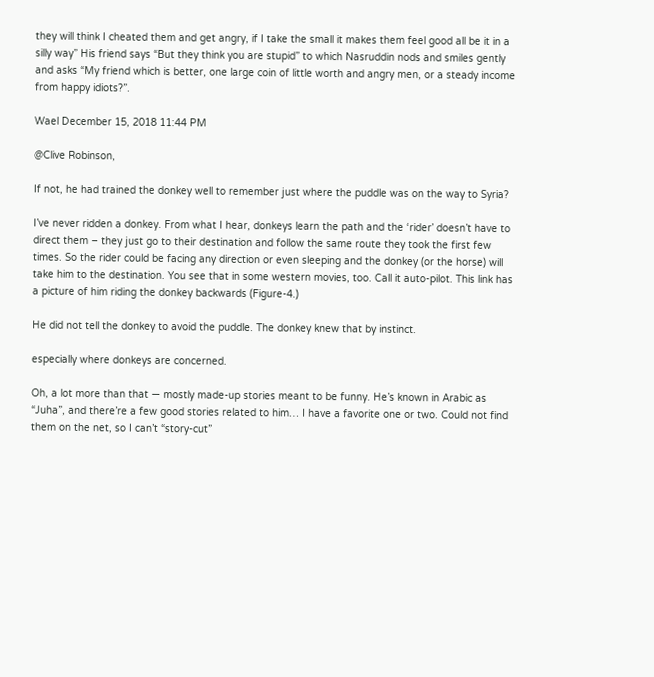they will think I cheated them and get angry, if I take the small it makes them feel good all be it in a silly way” His friend says “But they think you are stupid” to which Nasruddin nods and smiles gently and asks “My friend which is better, one large coin of little worth and angry men, or a steady income from happy idiots?”.

Wael December 15, 2018 11:44 PM

@Clive Robinson,

If not, he had trained the donkey well to remember just where the puddle was on the way to Syria?

I’ve never ridden a donkey. From what I hear, donkeys learn the path and the ‘rider’ doesn’t have to direct them – they just go to their destination and follow the same route they took the first few times. So the rider could be facing any direction or even sleeping and the donkey (or the horse) will take him to the destination. You see that in some western movies, too. Call it auto-pilot. This link has a picture of him riding the donkey backwards (Figure-4.)

He did not tell the donkey to avoid the puddle. The donkey knew that by instinct.

especially where donkeys are concerned.

Oh, a lot more than that — mostly made-up stories meant to be funny. He’s known in Arabic as “Juha”, and there’re a few good stories related to him… I have a favorite one or two. Could not find them on the net, so I can’t “story-cut”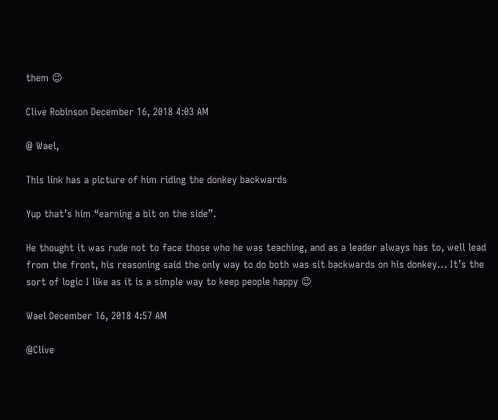them 😉

Clive Robinson December 16, 2018 4:03 AM

@ Wael,

This link has a picture of him riding the donkey backwards

Yup that’s him “earning a bit on the side”.

He thought it was rude not to face those who he was teaching, and as a leader always has to, well lead from the front, his reasoning said the only way to do both was sit backwards on his donkey… It’s the sort of logic I like as it is a simple way to keep people happy 😉

Wael December 16, 2018 4:57 AM

@Clive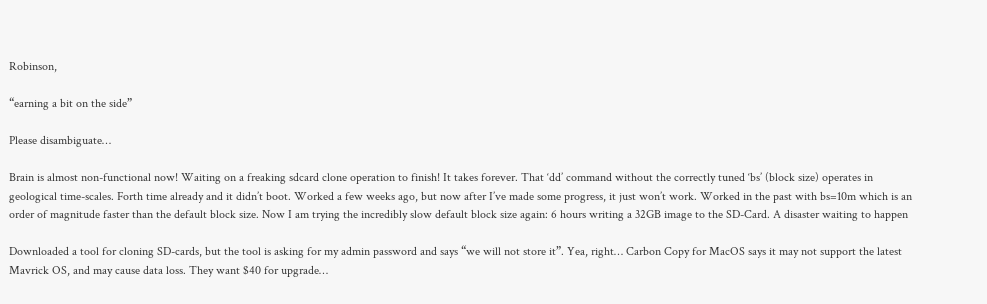Robinson,

“earning a bit on the side”

Please disambiguate…

Brain is almost non-functional now! Waiting on a freaking sdcard clone operation to finish! It takes forever. That ‘dd’ command without the correctly tuned ‘bs’ (block size) operates in geological time-scales. Forth time already and it didn’t boot. Worked a few weeks ago, but now after I’ve made some progress, it just won’t work. Worked in the past with bs=10m which is an order of magnitude faster than the default block size. Now I am trying the incredibly slow default block size again: 6 hours writing a 32GB image to the SD-Card. A disaster waiting to happen

Downloaded a tool for cloning SD-cards, but the tool is asking for my admin password and says “we will not store it”. Yea, right… Carbon Copy for MacOS says it may not support the latest Mavrick OS, and may cause data loss. They want $40 for upgrade…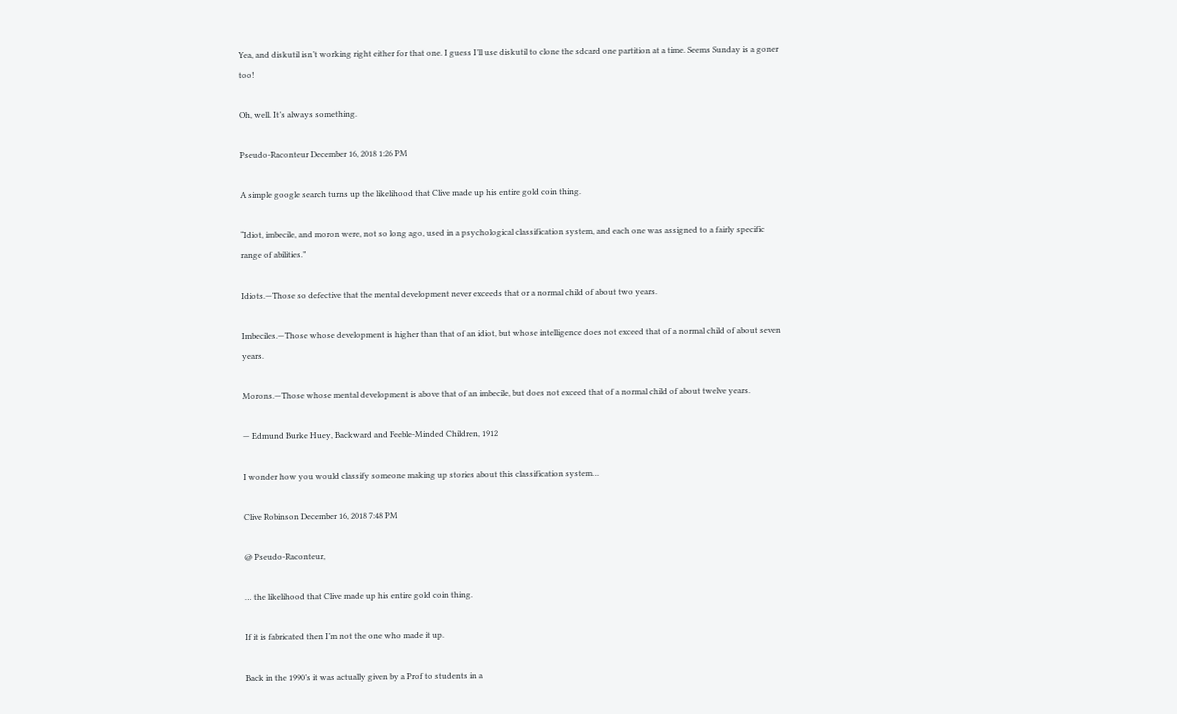Yea, and diskutil isn’t working right either for that one. I guess I’ll use diskutil to clone the sdcard one partition at a time. Seems Sunday is a goner too!

Oh, well. It’s always something.

Pseudo-Raconteur December 16, 2018 1:26 PM

A simple google search turns up the likelihood that Clive made up his entire gold coin thing.

“Idiot, imbecile, and moron were, not so long ago, used in a psychological classification system, and each one was assigned to a fairly specific range of abilities.”

Idiots.—Those so defective that the mental development never exceeds that or a normal child of about two years.

Imbeciles.—Those whose development is higher than that of an idiot, but whose intelligence does not exceed that of a normal child of about seven years.

Morons.—Those whose mental development is above that of an imbecile, but does not exceed that of a normal child of about twelve years.

— Edmund Burke Huey, Backward and Feeble-Minded Children, 1912

I wonder how you would classify someone making up stories about this classification system…

Clive Robinson December 16, 2018 7:48 PM

@ Pseudo-Raconteur,

… the likelihood that Clive made up his entire gold coin thing.

If it is fabricated then I’m not the one who made it up.

Back in the 1990’s it was actually given by a Prof to students in a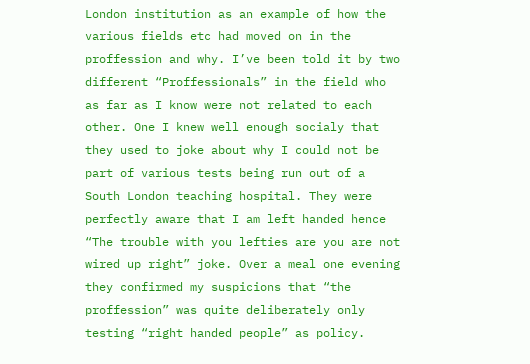London institution as an example of how the various fields etc had moved on in the proffession and why. I’ve been told it by two different “Proffessionals” in the field who as far as I know were not related to each other. One I knew well enough socialy that they used to joke about why I could not be part of various tests being run out of a South London teaching hospital. They were perfectly aware that I am left handed hence “The trouble with you lefties are you are not wired up right” joke. Over a meal one evening they confirmed my suspicions that “the proffession” was quite deliberately only testing “right handed people” as policy.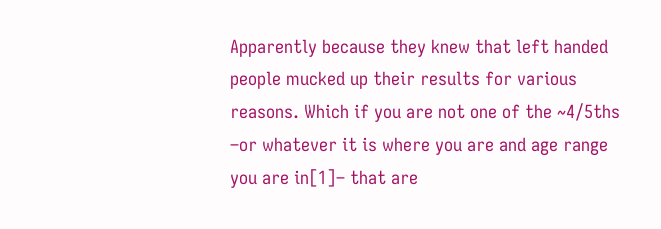Apparently because they knew that left handed people mucked up their results for various reasons. Which if you are not one of the ~4/5ths –or whatever it is where you are and age range you are in[1]– that are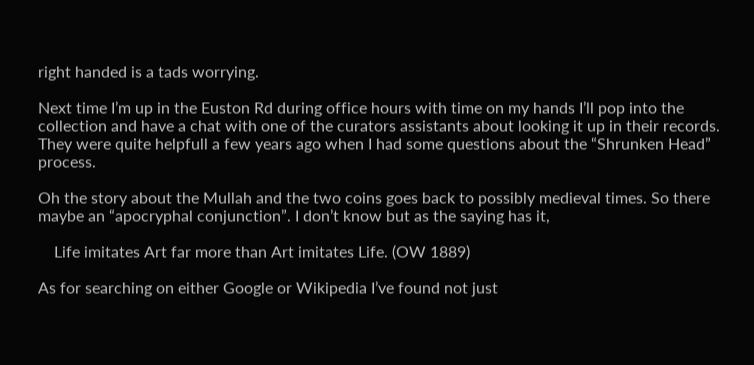right handed is a tads worrying.

Next time I’m up in the Euston Rd during office hours with time on my hands I’ll pop into the collection and have a chat with one of the curators assistants about looking it up in their records. They were quite helpfull a few years ago when I had some questions about the “Shrunken Head” process.

Oh the story about the Mullah and the two coins goes back to possibly medieval times. So there maybe an “apocryphal conjunction”. I don’t know but as the saying has it,

    Life imitates Art far more than Art imitates Life. (OW 1889)

As for searching on either Google or Wikipedia I’ve found not just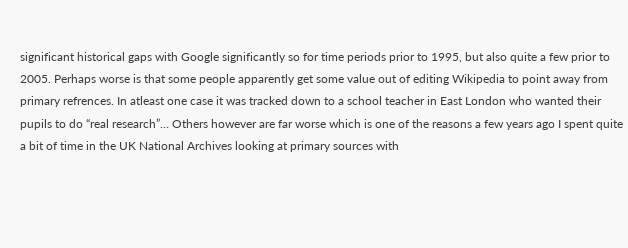significant historical gaps with Google significantly so for time periods prior to 1995, but also quite a few prior to 2005. Perhaps worse is that some people apparently get some value out of editing Wikipedia to point away from primary refrences. In atleast one case it was tracked down to a school teacher in East London who wanted their pupils to do “real research”… Others however are far worse which is one of the reasons a few years ago I spent quite a bit of time in the UK National Archives looking at primary sources with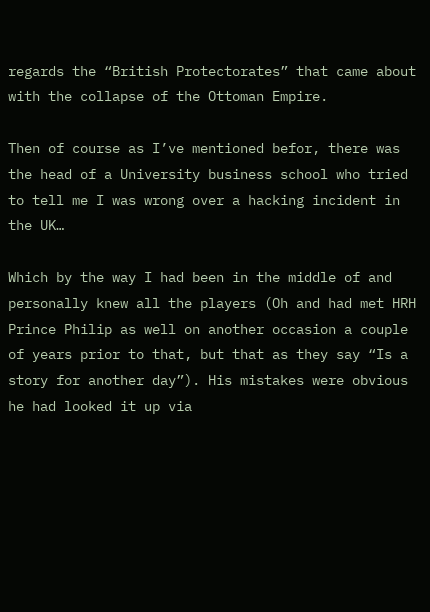regards the “British Protectorates” that came about with the collapse of the Ottoman Empire.

Then of course as I’ve mentioned befor, there was the head of a University business school who tried to tell me I was wrong over a hacking incident in the UK…

Which by the way I had been in the middle of and personally knew all the players (Oh and had met HRH Prince Philip as well on another occasion a couple of years prior to that, but that as they say “Is a story for another day”). His mistakes were obvious he had looked it up via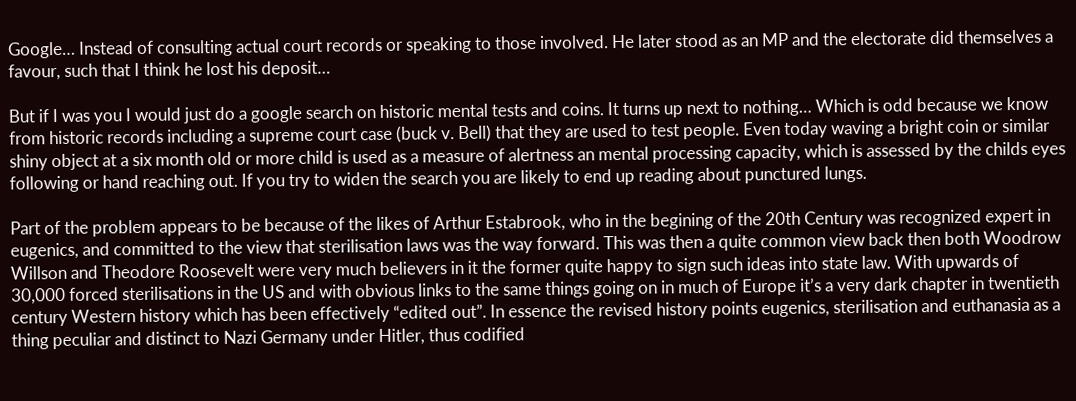Google… Instead of consulting actual court records or speaking to those involved. He later stood as an MP and the electorate did themselves a favour, such that I think he lost his deposit…

But if I was you I would just do a google search on historic mental tests and coins. It turns up next to nothing… Which is odd because we know from historic records including a supreme court case (buck v. Bell) that they are used to test people. Even today waving a bright coin or similar shiny object at a six month old or more child is used as a measure of alertness an mental processing capacity, which is assessed by the childs eyes following or hand reaching out. If you try to widen the search you are likely to end up reading about punctured lungs.

Part of the problem appears to be because of the likes of Arthur Estabrook, who in the begining of the 20th Century was recognized expert in eugenics, and committed to the view that sterilisation laws was the way forward. This was then a quite common view back then both Woodrow Willson and Theodore Roosevelt were very much believers in it the former quite happy to sign such ideas into state law. With upwards of 30,000 forced sterilisations in the US and with obvious links to the same things going on in much of Europe it’s a very dark chapter in twentieth century Western history which has been effectively “edited out”. In essence the revised history points eugenics, sterilisation and euthanasia as a thing peculiar and distinct to Nazi Germany under Hitler, thus codified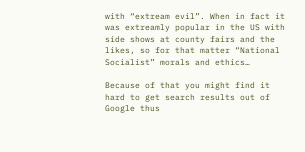with “extream evil”. When in fact it was extreamly popular in the US with side shows at county fairs and the likes, so for that matter “National Socialist” morals and ethics…

Because of that you might find it hard to get search results out of Google thus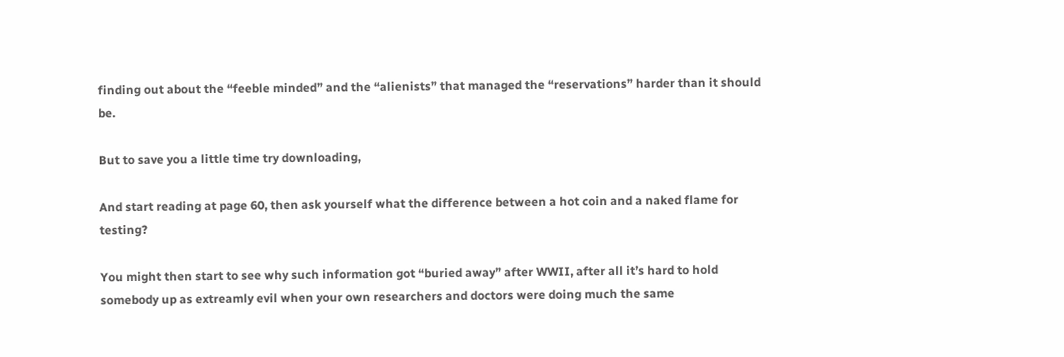finding out about the “feeble minded” and the “alienists” that managed the “reservations” harder than it should be.

But to save you a little time try downloading,

And start reading at page 60, then ask yourself what the difference between a hot coin and a naked flame for testing?

You might then start to see why such information got “buried away” after WWII, after all it’s hard to hold somebody up as extreamly evil when your own researchers and doctors were doing much the same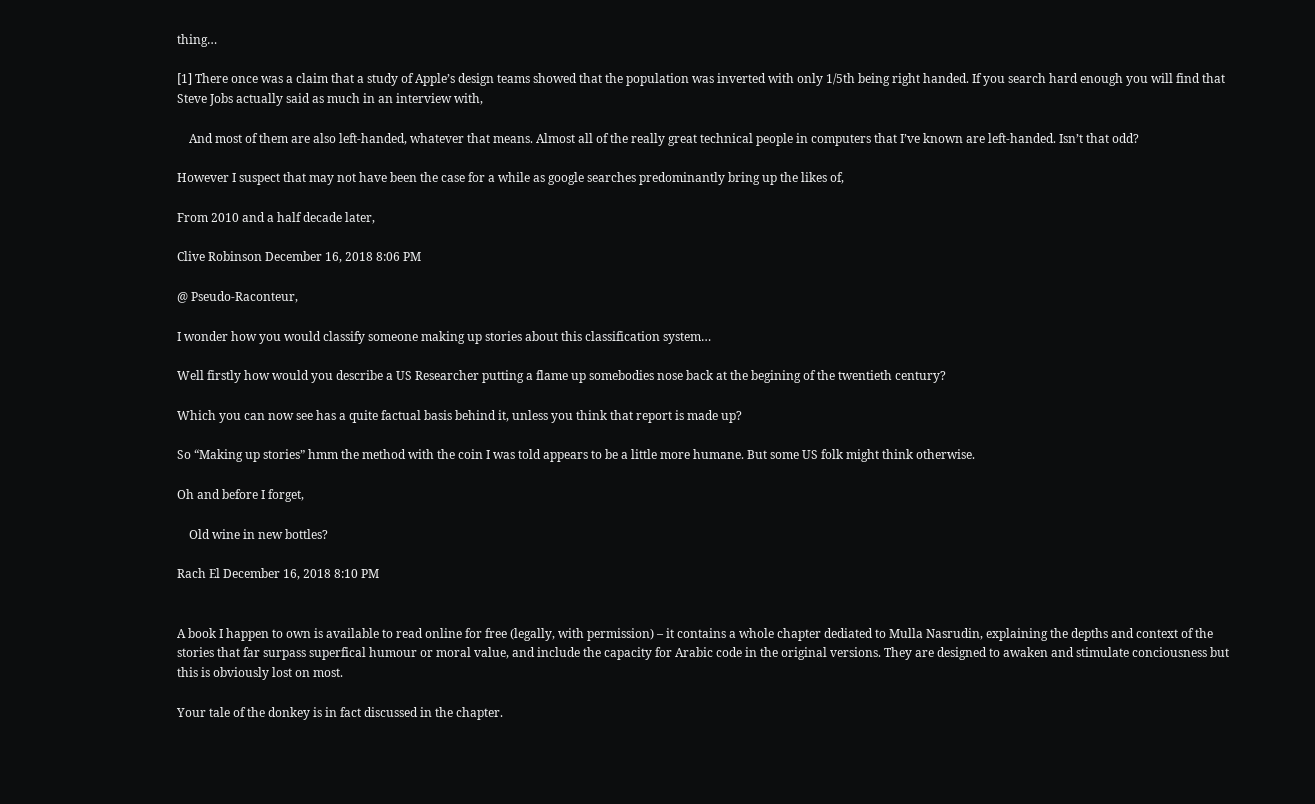thing…

[1] There once was a claim that a study of Apple’s design teams showed that the population was inverted with only 1/5th being right handed. If you search hard enough you will find that Steve Jobs actually said as much in an interview with,

    And most of them are also left-handed, whatever that means. Almost all of the really great technical people in computers that I’ve known are left-handed. Isn’t that odd?

However I suspect that may not have been the case for a while as google searches predominantly bring up the likes of,

From 2010 and a half decade later,

Clive Robinson December 16, 2018 8:06 PM

@ Pseudo-Raconteur,

I wonder how you would classify someone making up stories about this classification system…

Well firstly how would you describe a US Researcher putting a flame up somebodies nose back at the begining of the twentieth century?

Which you can now see has a quite factual basis behind it, unless you think that report is made up?

So “Making up stories” hmm the method with the coin I was told appears to be a little more humane. But some US folk might think otherwise.

Oh and before I forget,

    Old wine in new bottles?

Rach El December 16, 2018 8:10 PM


A book I happen to own is available to read online for free (legally, with permission) – it contains a whole chapter dediated to Mulla Nasrudin, explaining the depths and context of the stories that far surpass superfical humour or moral value, and include the capacity for Arabic code in the original versions. They are designed to awaken and stimulate conciousness but this is obviously lost on most.

Your tale of the donkey is in fact discussed in the chapter.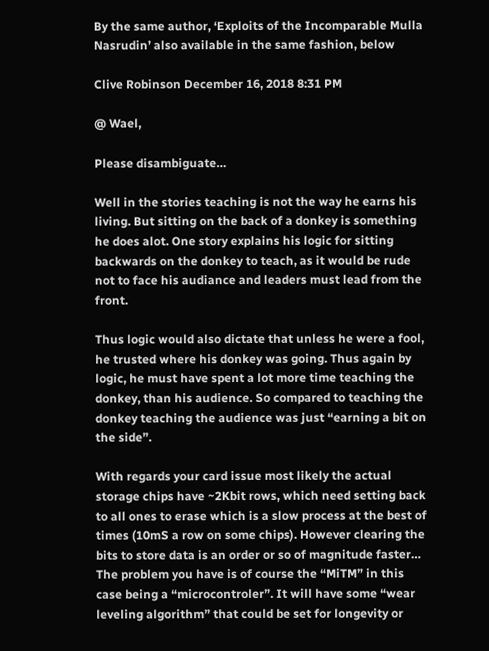By the same author, ‘Exploits of the Incomparable Mulla Nasrudin’ also available in the same fashion, below

Clive Robinson December 16, 2018 8:31 PM

@ Wael,

Please disambiguate…

Well in the stories teaching is not the way he earns his living. But sitting on the back of a donkey is something he does alot. One story explains his logic for sitting backwards on the donkey to teach, as it would be rude not to face his audiance and leaders must lead from the front.

Thus logic would also dictate that unless he were a fool, he trusted where his donkey was going. Thus again by logic, he must have spent a lot more time teaching the donkey, than his audience. So compared to teaching the donkey teaching the audience was just “earning a bit on the side”.

With regards your card issue most likely the actual storage chips have ~2Kbit rows, which need setting back to all ones to erase which is a slow process at the best of times (10mS a row on some chips). However clearing the bits to store data is an order or so of magnitude faster… The problem you have is of course the “MiTM” in this case being a “microcontroler”. It will have some “wear leveling algorithm” that could be set for longevity or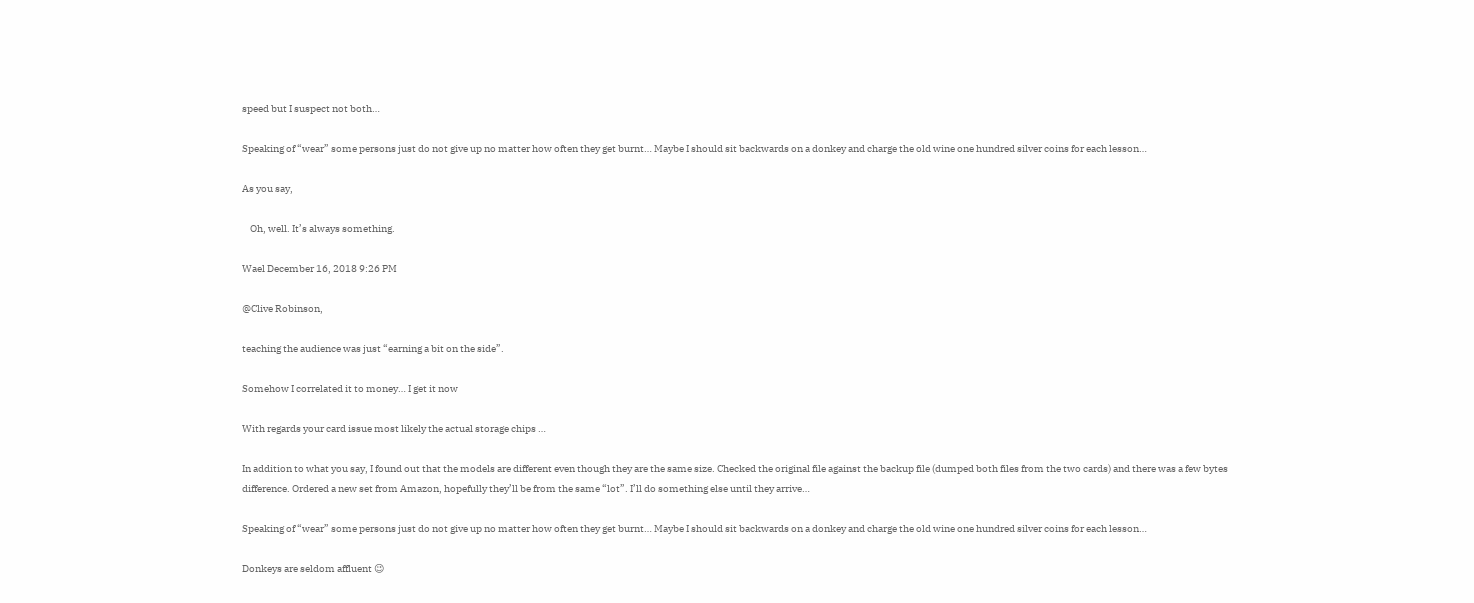speed but I suspect not both…

Speaking of “wear” some persons just do not give up no matter how often they get burnt… Maybe I should sit backwards on a donkey and charge the old wine one hundred silver coins for each lesson…

As you say,

    Oh, well. It’s always something.

Wael December 16, 2018 9:26 PM

@Clive Robinson,

teaching the audience was just “earning a bit on the side”.

Somehow I correlated it to money… I get it now

With regards your card issue most likely the actual storage chips …

In addition to what you say, I found out that the models are different even though they are the same size. Checked the original file against the backup file (dumped both files from the two cards) and there was a few bytes difference. Ordered a new set from Amazon, hopefully they’ll be from the same “lot”. I’ll do something else until they arrive…

Speaking of “wear” some persons just do not give up no matter how often they get burnt… Maybe I should sit backwards on a donkey and charge the old wine one hundred silver coins for each lesson…

Donkeys are seldom affluent 😉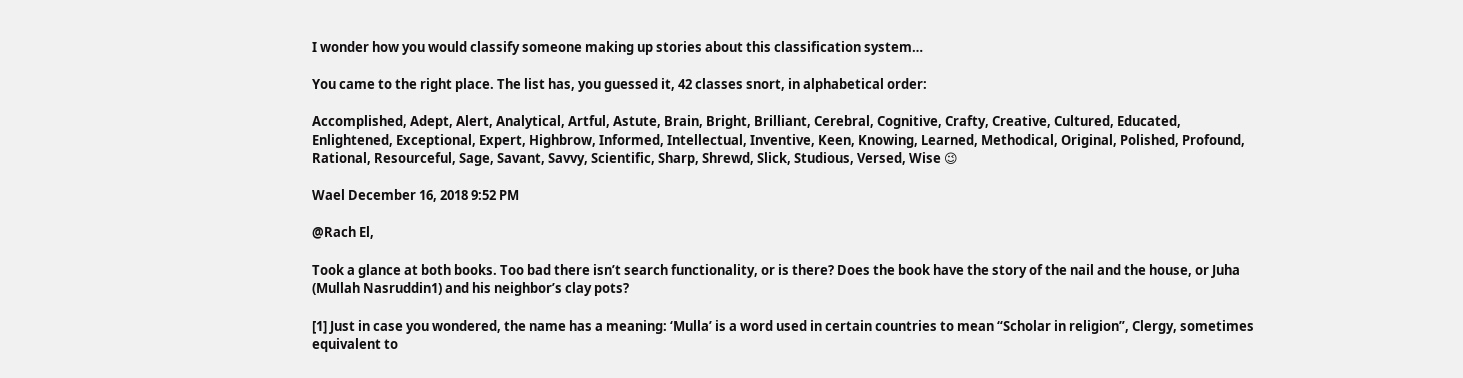I wonder how you would classify someone making up stories about this classification system…

You came to the right place. The list has, you guessed it, 42 classes snort, in alphabetical order:

Accomplished, Adept, Alert, Analytical, Artful, Astute, Brain, Bright, Brilliant, Cerebral, Cognitive, Crafty, Creative, Cultured, Educated, Enlightened, Exceptional, Expert, Highbrow, Informed, Intellectual, Inventive, Keen, Knowing, Learned, Methodical, Original, Polished, Profound, Rational, Resourceful, Sage, Savant, Savvy, Scientific, Sharp, Shrewd, Slick, Studious, Versed, Wise 😉

Wael December 16, 2018 9:52 PM

@Rach El,

Took a glance at both books. Too bad there isn’t search functionality, or is there? Does the book have the story of the nail and the house, or Juha (Mullah Nasruddin1) and his neighbor’s clay pots?

[1] Just in case you wondered, the name has a meaning: ‘Mulla’ is a word used in certain countries to mean “Scholar in religion”, Clergy, sometimes equivalent to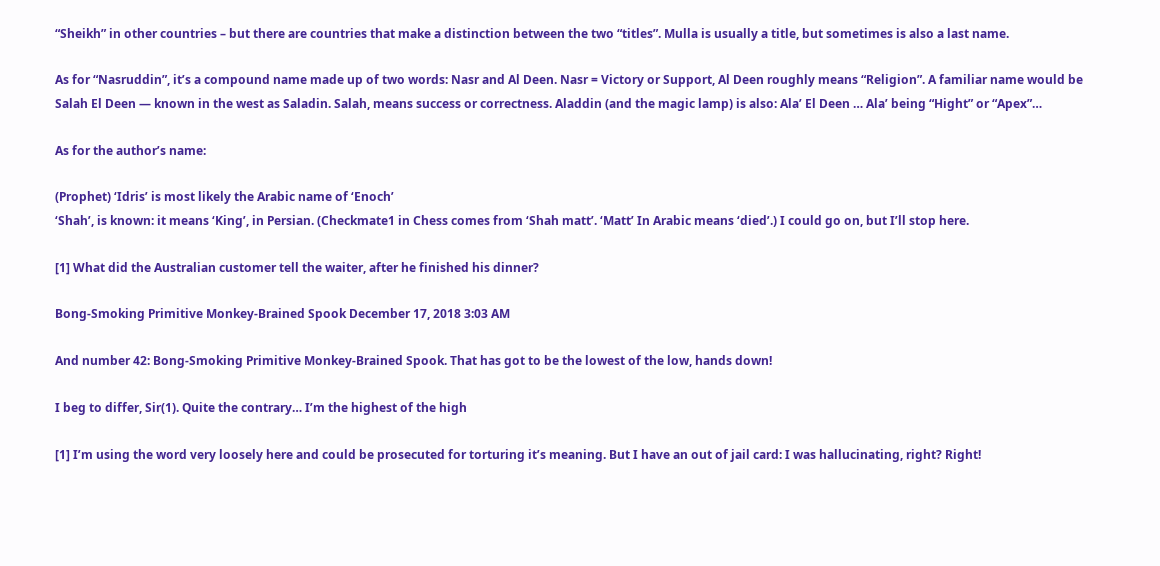“Sheikh” in other countries – but there are countries that make a distinction between the two “titles”. Mulla is usually a title, but sometimes is also a last name.

As for “Nasruddin”, it’s a compound name made up of two words: Nasr and Al Deen. Nasr = Victory or Support, Al Deen roughly means “Religion”. A familiar name would be Salah El Deen — known in the west as Saladin. Salah, means success or correctness. Aladdin (and the magic lamp) is also: Ala’ El Deen … Ala’ being “Hight” or “Apex”…

As for the author’s name:

(Prophet) ‘Idris’ is most likely the Arabic name of ‘Enoch’
‘Shah’, is known: it means ‘King’, in Persian. (Checkmate1 in Chess comes from ‘Shah matt’. ‘Matt’ In Arabic means ‘died’.) I could go on, but I’ll stop here.

[1] What did the Australian customer tell the waiter, after he finished his dinner?

Bong-Smoking Primitive Monkey-Brained Spook December 17, 2018 3:03 AM

And number 42: Bong-Smoking Primitive Monkey-Brained Spook. That has got to be the lowest of the low, hands down!

I beg to differ, Sir(1). Quite the contrary… I’m the highest of the high

[1] I’m using the word very loosely here and could be prosecuted for torturing it’s meaning. But I have an out of jail card: I was hallucinating, right? Right!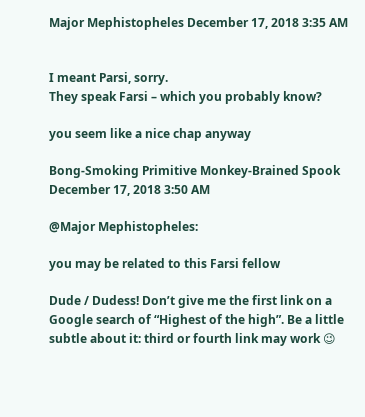Major Mephistopheles December 17, 2018 3:35 AM


I meant Parsi, sorry.
They speak Farsi – which you probably know?

you seem like a nice chap anyway

Bong-Smoking Primitive Monkey-Brained Spook December 17, 2018 3:50 AM

@Major Mephistopheles:

you may be related to this Farsi fellow

Dude / Dudess! Don’t give me the first link on a Google search of “Highest of the high”. Be a little subtle about it: third or fourth link may work 😉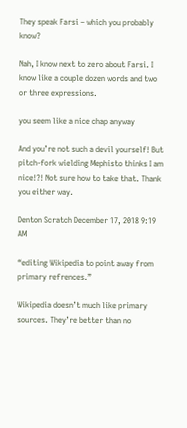They speak Farsi – which you probably know?

Nah, I know next to zero about Farsi. I know like a couple dozen words and two or three expressions.

you seem like a nice chap anyway

And you’re not such a devil yourself! But pitch-fork wielding Mephisto thinks I am nice!?! Not sure how to take that. Thank you either way.

Denton Scratch December 17, 2018 9:19 AM

“editing Wikipedia to point away from primary refrences.”

Wikipedia doesn’t much like primary sources. They’re better than no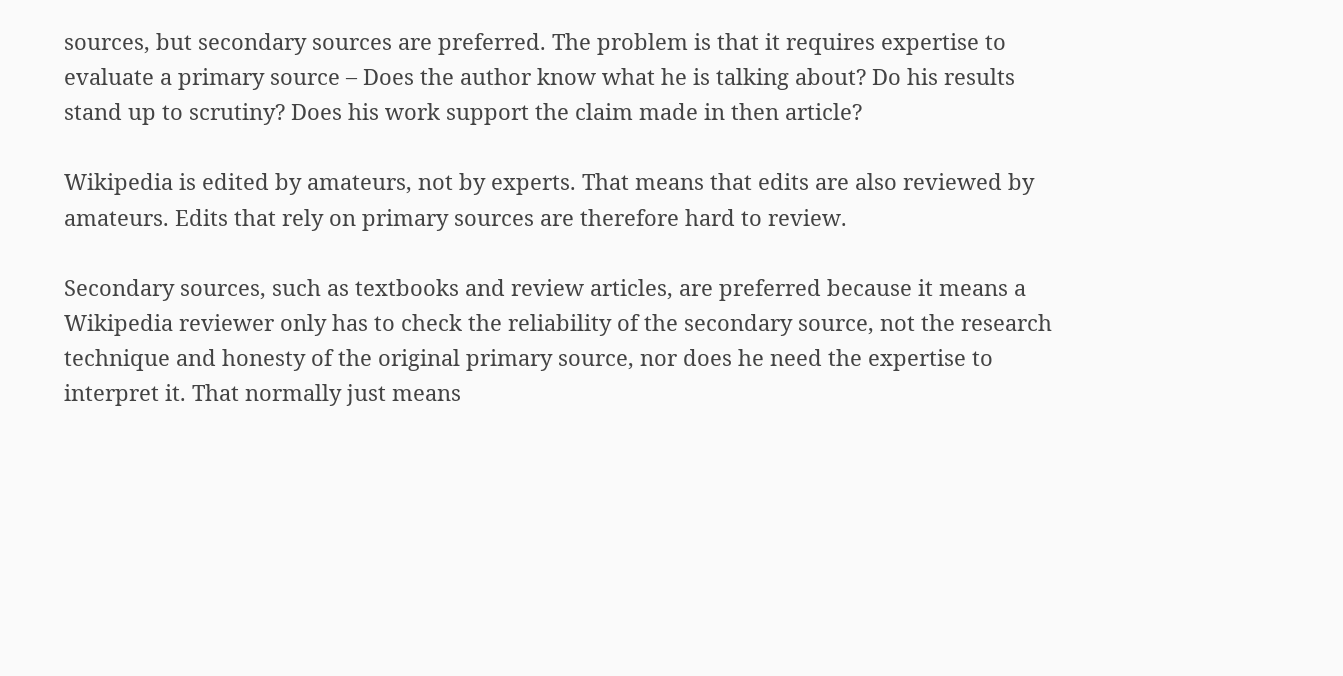sources, but secondary sources are preferred. The problem is that it requires expertise to evaluate a primary source – Does the author know what he is talking about? Do his results stand up to scrutiny? Does his work support the claim made in then article?

Wikipedia is edited by amateurs, not by experts. That means that edits are also reviewed by amateurs. Edits that rely on primary sources are therefore hard to review.

Secondary sources, such as textbooks and review articles, are preferred because it means a Wikipedia reviewer only has to check the reliability of the secondary source, not the research technique and honesty of the original primary source, nor does he need the expertise to interpret it. That normally just means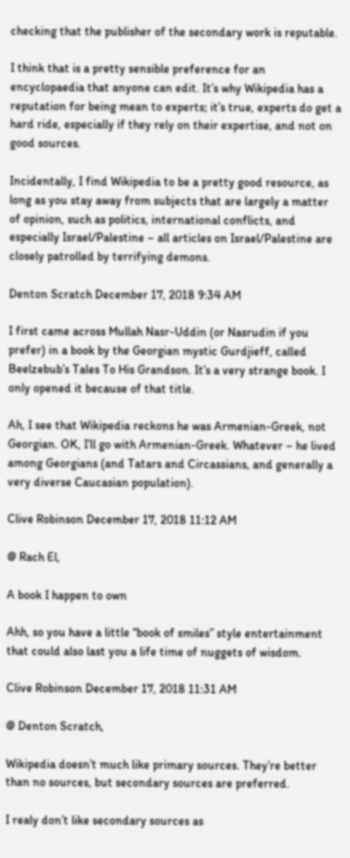checking that the publisher of the secondary work is reputable.

I think that is a pretty sensible preference for an encyclopaedia that anyone can edit. It’s why Wikipedia has a reputation for being mean to experts; it’s true, experts do get a hard ride, especially if they rely on their expertise, and not on good sources.

Incidentally, I find Wikipedia to be a pretty good resource, as long as you stay away from subjects that are largely a matter of opinion, such as politics, international conflicts, and especially Israel/Palestine – all articles on Israel/Palestine are closely patrolled by terrifying demons.

Denton Scratch December 17, 2018 9:34 AM

I first came across Mullah Nasr-Uddin (or Nasrudin if you prefer) in a book by the Georgian mystic Gurdjieff, called Beelzebub’s Tales To His Grandson. It’s a very strange book. I only opened it because of that title.

Ah, I see that Wikipedia reckons he was Armenian-Greek, not Georgian. OK, I’ll go with Armenian-Greek. Whatever – he lived among Georgians (and Tatars and Circassians, and generally a very diverse Caucasian population).

Clive Robinson December 17, 2018 11:12 AM

@ Rach El,

A book I happen to own

Ahh, so you have a little “book of smiles” style entertainment that could also last you a life time of nuggets of wisdom.

Clive Robinson December 17, 2018 11:31 AM

@ Denton Scratch,

Wikipedia doesn’t much like primary sources. They’re better than no sources, but secondary sources are preferred.

I realy don’t like secondary sources as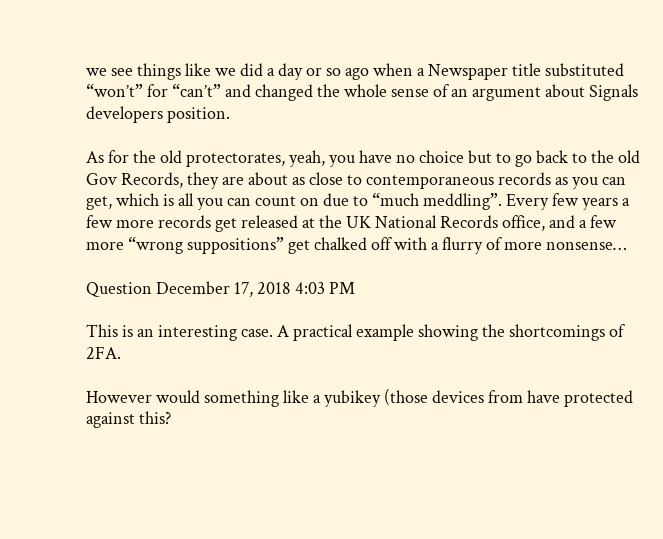we see things like we did a day or so ago when a Newspaper title substituted “won’t” for “can’t” and changed the whole sense of an argument about Signals developers position.

As for the old protectorates, yeah, you have no choice but to go back to the old Gov Records, they are about as close to contemporaneous records as you can get, which is all you can count on due to “much meddling”. Every few years a few more records get released at the UK National Records office, and a few more “wrong suppositions” get chalked off with a flurry of more nonsense…

Question December 17, 2018 4:03 PM

This is an interesting case. A practical example showing the shortcomings of 2FA.

However would something like a yubikey (those devices from have protected against this?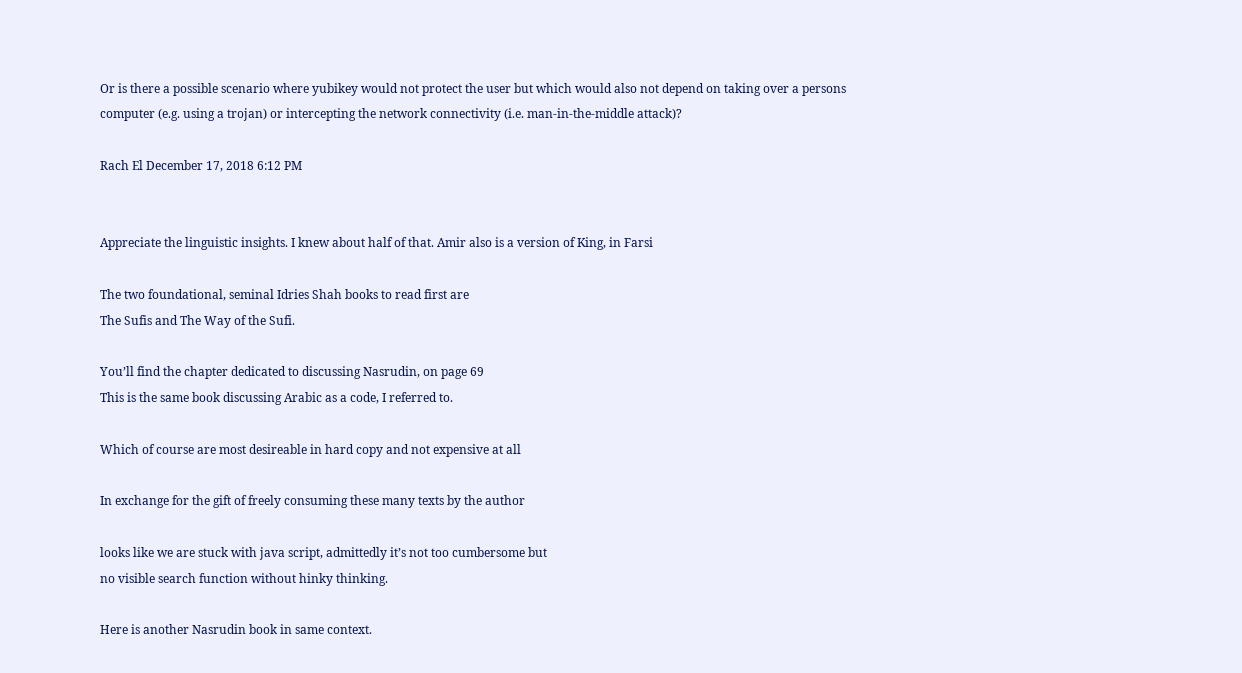Or is there a possible scenario where yubikey would not protect the user but which would also not depend on taking over a persons computer (e.g. using a trojan) or intercepting the network connectivity (i.e. man-in-the-middle attack)?

Rach El December 17, 2018 6:12 PM


Appreciate the linguistic insights. I knew about half of that. Amir also is a version of King, in Farsi

The two foundational, seminal Idries Shah books to read first are
The Sufis and The Way of the Sufi.

You’ll find the chapter dedicated to discussing Nasrudin, on page 69
This is the same book discussing Arabic as a code, I referred to.

Which of course are most desireable in hard copy and not expensive at all

In exchange for the gift of freely consuming these many texts by the author

looks like we are stuck with java script, admittedly it’s not too cumbersome but
no visible search function without hinky thinking.

Here is another Nasrudin book in same context.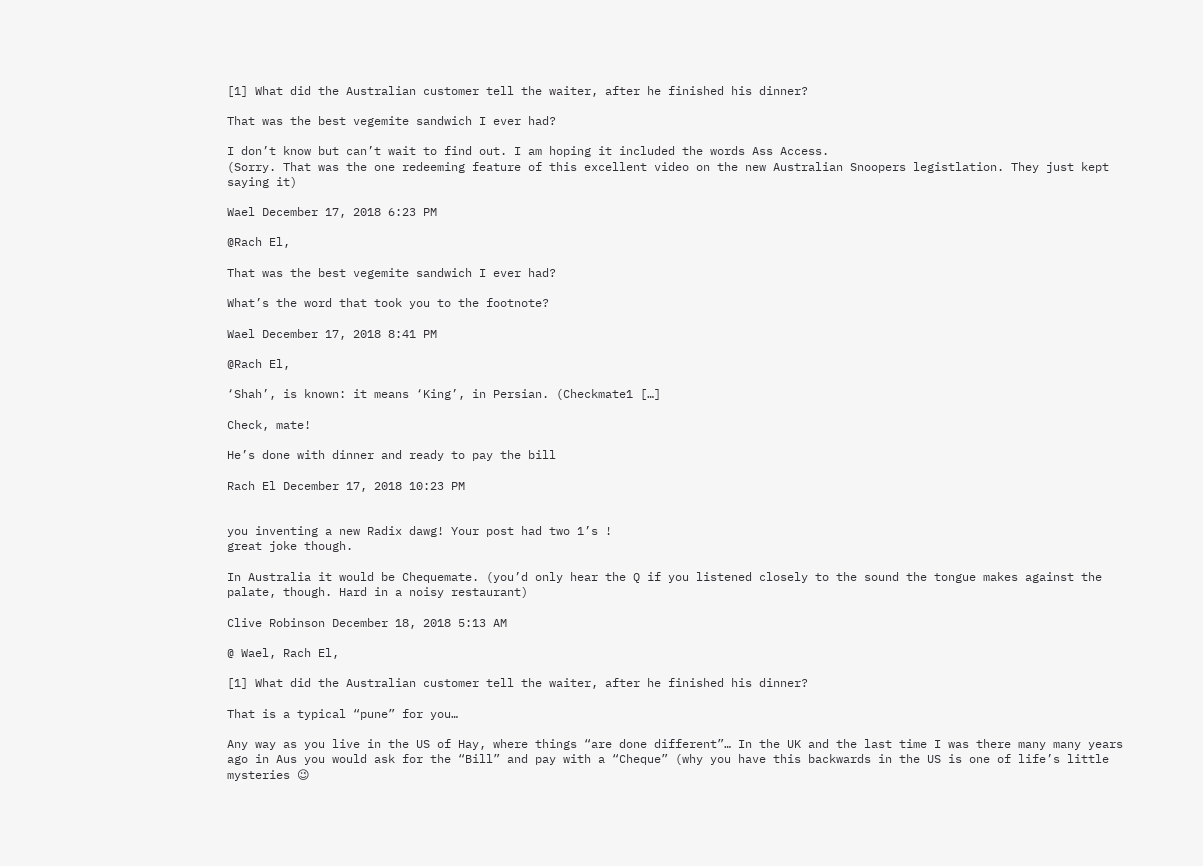[1] What did the Australian customer tell the waiter, after he finished his dinner?

That was the best vegemite sandwich I ever had?

I don’t know but can’t wait to find out. I am hoping it included the words Ass Access.
(Sorry. That was the one redeeming feature of this excellent video on the new Australian Snoopers legistlation. They just kept saying it)

Wael December 17, 2018 6:23 PM

@Rach El,

That was the best vegemite sandwich I ever had?

What’s the word that took you to the footnote?

Wael December 17, 2018 8:41 PM

@Rach El,

‘Shah’, is known: it means ‘King’, in Persian. (Checkmate1 […]

Check, mate!

He’s done with dinner and ready to pay the bill

Rach El December 17, 2018 10:23 PM


you inventing a new Radix dawg! Your post had two 1’s !
great joke though.

In Australia it would be Chequemate. (you’d only hear the Q if you listened closely to the sound the tongue makes against the palate, though. Hard in a noisy restaurant)

Clive Robinson December 18, 2018 5:13 AM

@ Wael, Rach El,

[1] What did the Australian customer tell the waiter, after he finished his dinner?

That is a typical “pune” for you…

Any way as you live in the US of Hay, where things “are done different”… In the UK and the last time I was there many many years ago in Aus you would ask for the “Bill” and pay with a “Cheque” (why you have this backwards in the US is one of life’s little mysteries 😉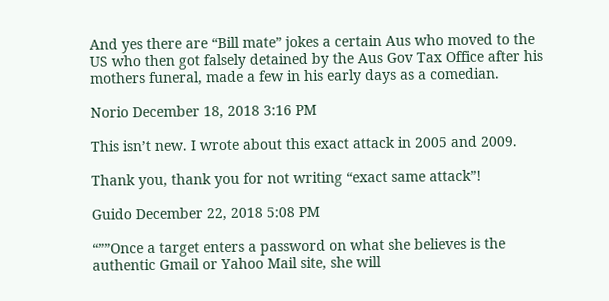And yes there are “Bill mate” jokes a certain Aus who moved to the US who then got falsely detained by the Aus Gov Tax Office after his mothers funeral, made a few in his early days as a comedian.

Norio December 18, 2018 3:16 PM

This isn’t new. I wrote about this exact attack in 2005 and 2009.

Thank you, thank you for not writing “exact same attack”!

Guido December 22, 2018 5:08 PM

“””Once a target enters a password on what she believes is the authentic Gmail or Yahoo Mail site, she will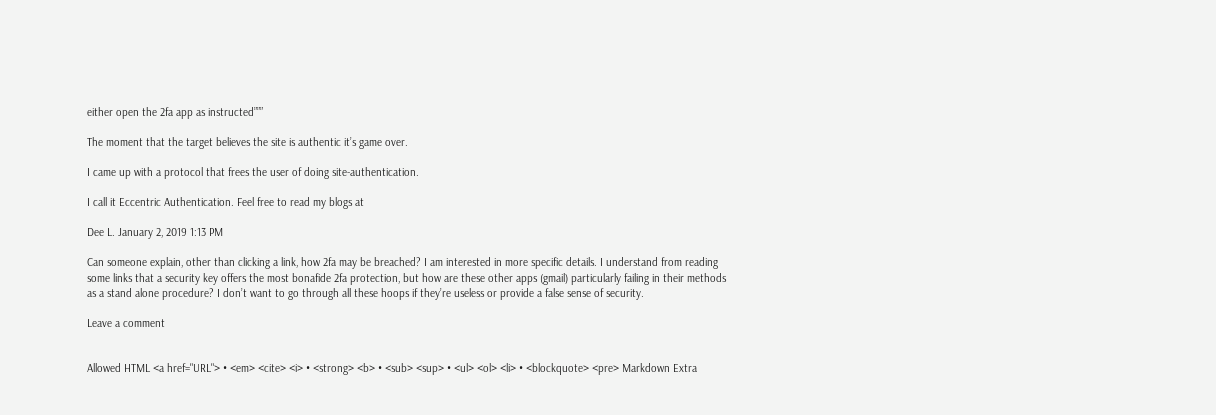either open the 2fa app as instructed”””

The moment that the target believes the site is authentic it’s game over.

I came up with a protocol that frees the user of doing site-authentication.

I call it Eccentric Authentication. Feel free to read my blogs at

Dee L. January 2, 2019 1:13 PM

Can someone explain, other than clicking a link, how 2fa may be breached? I am interested in more specific details. I understand from reading some links that a security key offers the most bonafide 2fa protection, but how are these other apps (gmail) particularly failing in their methods as a stand alone procedure? I don’t want to go through all these hoops if they’re useless or provide a false sense of security.

Leave a comment


Allowed HTML <a href="URL"> • <em> <cite> <i> • <strong> <b> • <sub> <sup> • <ul> <ol> <li> • <blockquote> <pre> Markdown Extra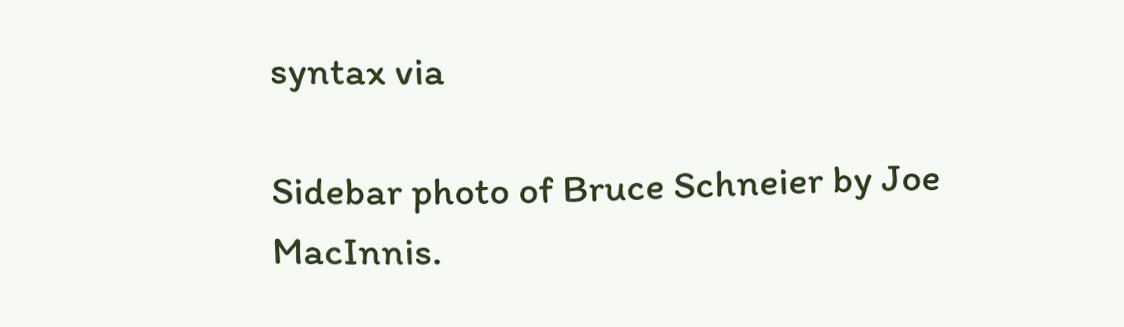syntax via

Sidebar photo of Bruce Schneier by Joe MacInnis.